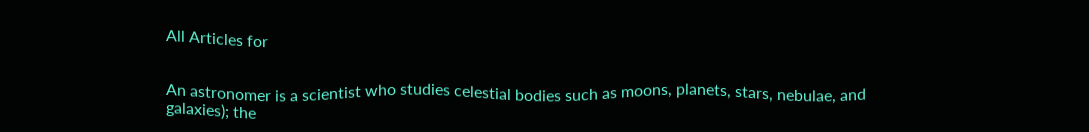All Articles for


An astronomer is a scientist who studies celestial bodies such as moons, planets, stars, nebulae, and galaxies); the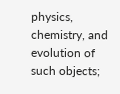physics, chemistry, and evolution of such objects;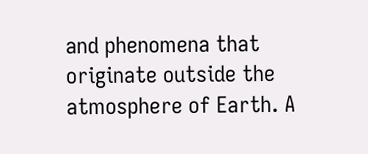and phenomena that originate outside the atmosphere of Earth. A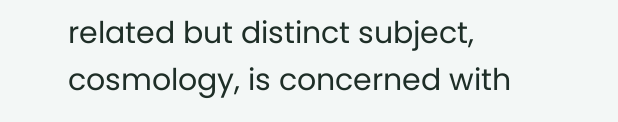related but distinct subject, cosmology, is concerned with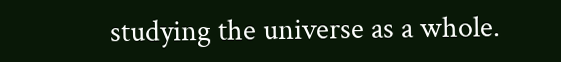studying the universe as a whole.